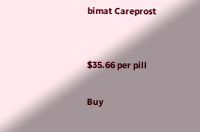bimat Careprost


$35.66 per pill

Buy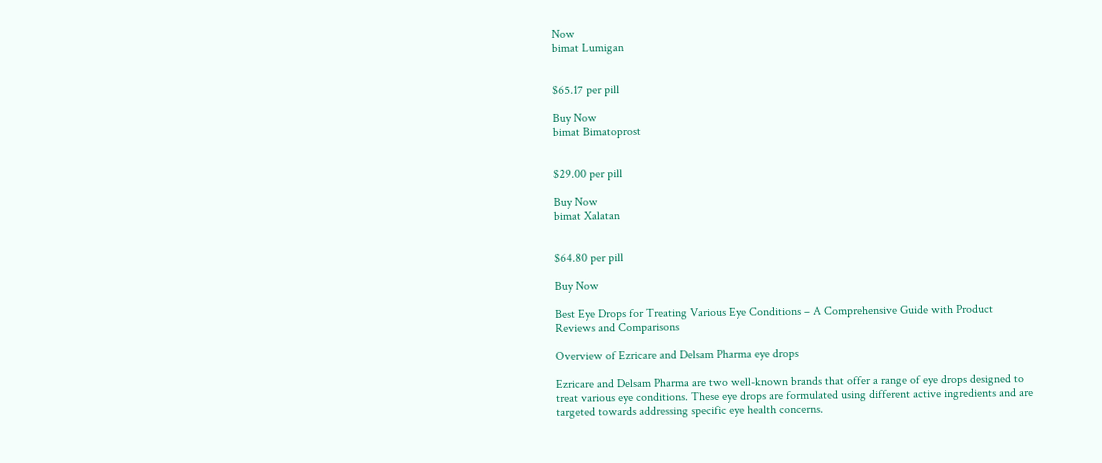Now
bimat Lumigan


$65.17 per pill

Buy Now
bimat Bimatoprost


$29.00 per pill

Buy Now
bimat Xalatan


$64.80 per pill

Buy Now

Best Eye Drops for Treating Various Eye Conditions – A Comprehensive Guide with Product Reviews and Comparisons

Overview of Ezricare and Delsam Pharma eye drops

Ezricare and Delsam Pharma are two well-known brands that offer a range of eye drops designed to treat various eye conditions. These eye drops are formulated using different active ingredients and are targeted towards addressing specific eye health concerns.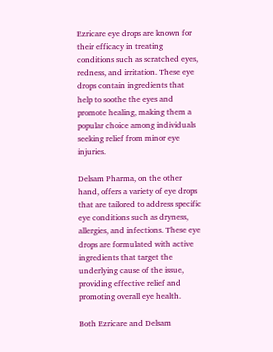Ezricare eye drops are known for their efficacy in treating conditions such as scratched eyes, redness, and irritation. These eye drops contain ingredients that help to soothe the eyes and promote healing, making them a popular choice among individuals seeking relief from minor eye injuries.

Delsam Pharma, on the other hand, offers a variety of eye drops that are tailored to address specific eye conditions such as dryness, allergies, and infections. These eye drops are formulated with active ingredients that target the underlying cause of the issue, providing effective relief and promoting overall eye health.

Both Ezricare and Delsam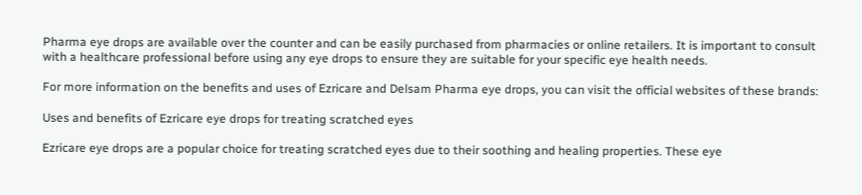Pharma eye drops are available over the counter and can be easily purchased from pharmacies or online retailers. It is important to consult with a healthcare professional before using any eye drops to ensure they are suitable for your specific eye health needs.

For more information on the benefits and uses of Ezricare and Delsam Pharma eye drops, you can visit the official websites of these brands:

Uses and benefits of Ezricare eye drops for treating scratched eyes

Ezricare eye drops are a popular choice for treating scratched eyes due to their soothing and healing properties. These eye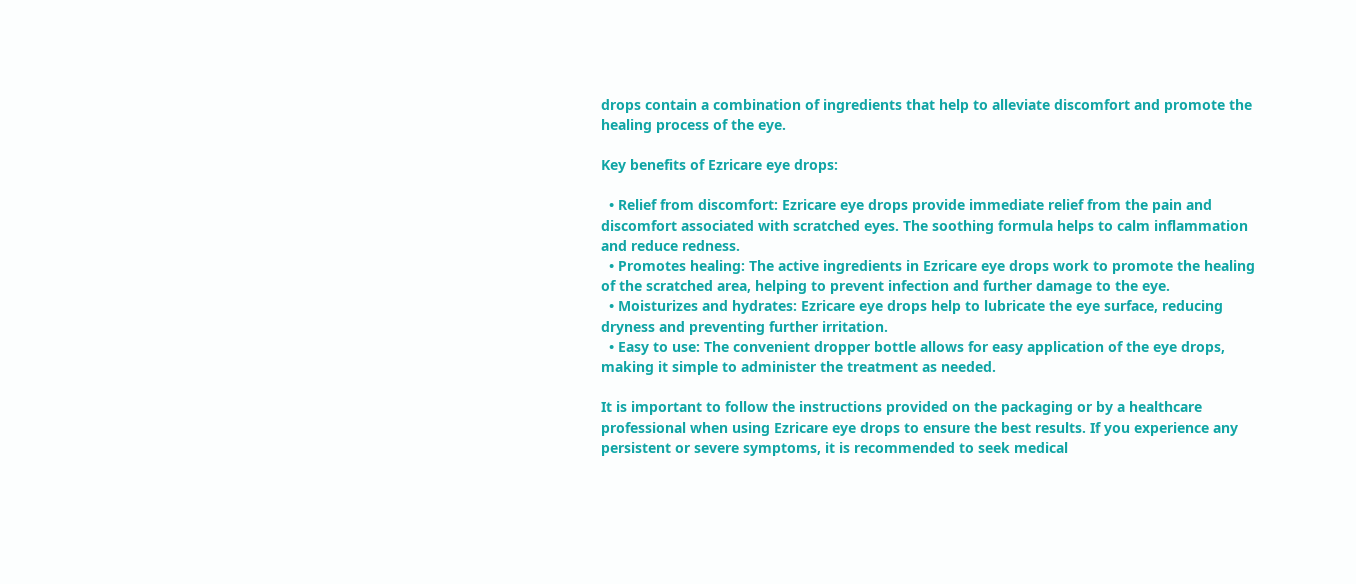drops contain a combination of ingredients that help to alleviate discomfort and promote the healing process of the eye.

Key benefits of Ezricare eye drops:

  • Relief from discomfort: Ezricare eye drops provide immediate relief from the pain and discomfort associated with scratched eyes. The soothing formula helps to calm inflammation and reduce redness.
  • Promotes healing: The active ingredients in Ezricare eye drops work to promote the healing of the scratched area, helping to prevent infection and further damage to the eye.
  • Moisturizes and hydrates: Ezricare eye drops help to lubricate the eye surface, reducing dryness and preventing further irritation.
  • Easy to use: The convenient dropper bottle allows for easy application of the eye drops, making it simple to administer the treatment as needed.

It is important to follow the instructions provided on the packaging or by a healthcare professional when using Ezricare eye drops to ensure the best results. If you experience any persistent or severe symptoms, it is recommended to seek medical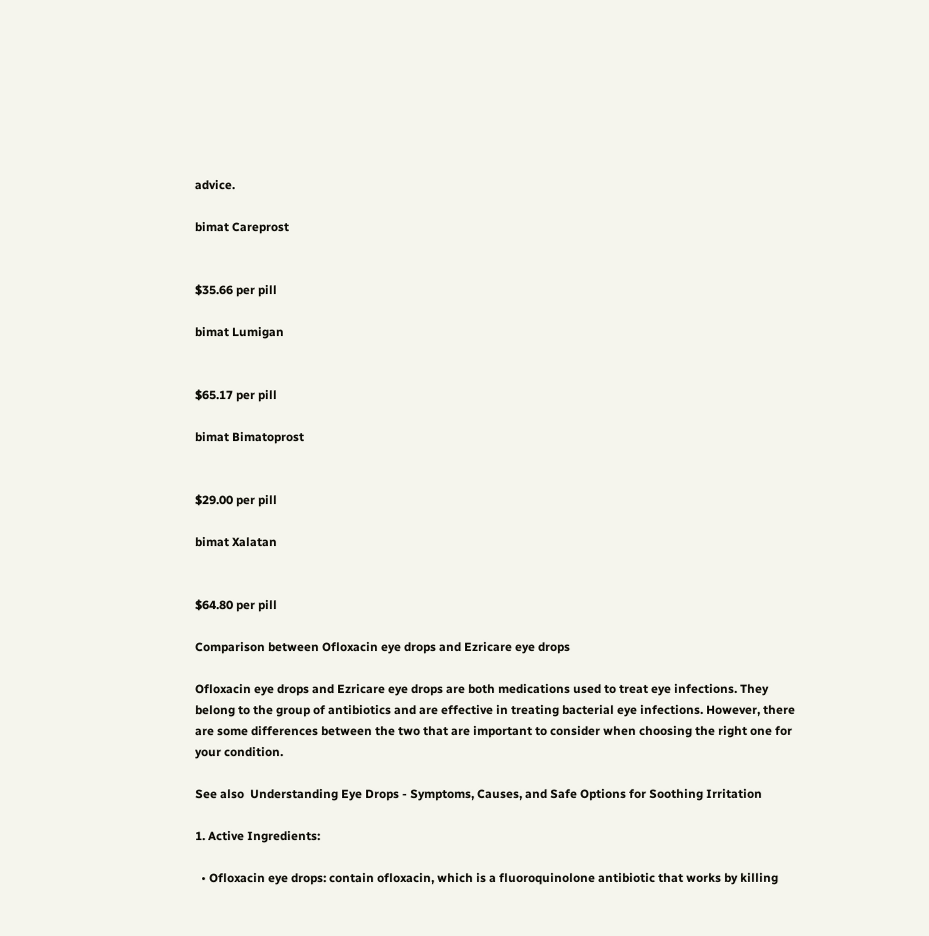advice.

bimat Careprost


$35.66 per pill

bimat Lumigan


$65.17 per pill

bimat Bimatoprost


$29.00 per pill

bimat Xalatan


$64.80 per pill

Comparison between Ofloxacin eye drops and Ezricare eye drops

Ofloxacin eye drops and Ezricare eye drops are both medications used to treat eye infections. They belong to the group of antibiotics and are effective in treating bacterial eye infections. However, there are some differences between the two that are important to consider when choosing the right one for your condition.

See also  Understanding Eye Drops - Symptoms, Causes, and Safe Options for Soothing Irritation

1. Active Ingredients:

  • Ofloxacin eye drops: contain ofloxacin, which is a fluoroquinolone antibiotic that works by killing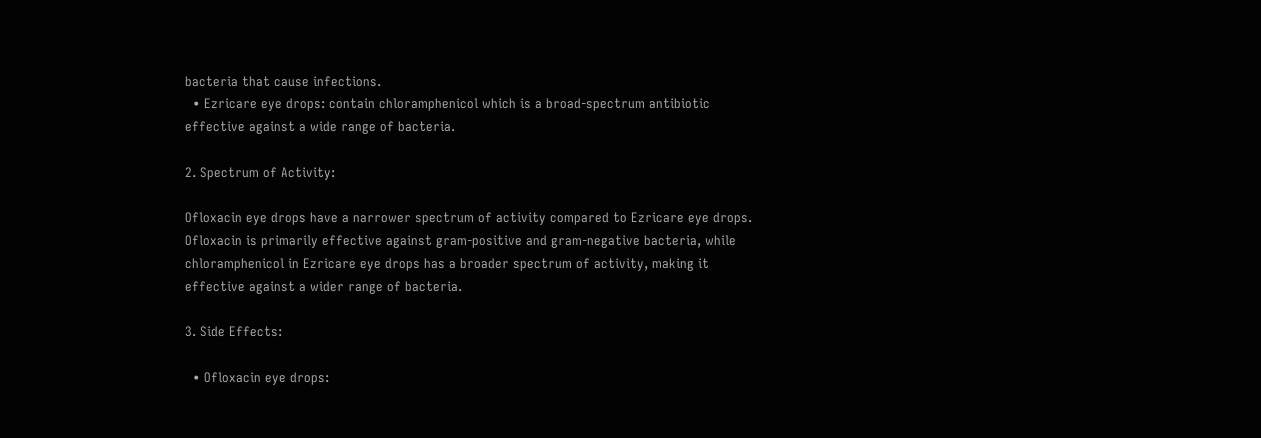bacteria that cause infections.
  • Ezricare eye drops: contain chloramphenicol which is a broad-spectrum antibiotic effective against a wide range of bacteria.

2. Spectrum of Activity:

Ofloxacin eye drops have a narrower spectrum of activity compared to Ezricare eye drops. Ofloxacin is primarily effective against gram-positive and gram-negative bacteria, while chloramphenicol in Ezricare eye drops has a broader spectrum of activity, making it effective against a wider range of bacteria.

3. Side Effects:

  • Ofloxacin eye drops: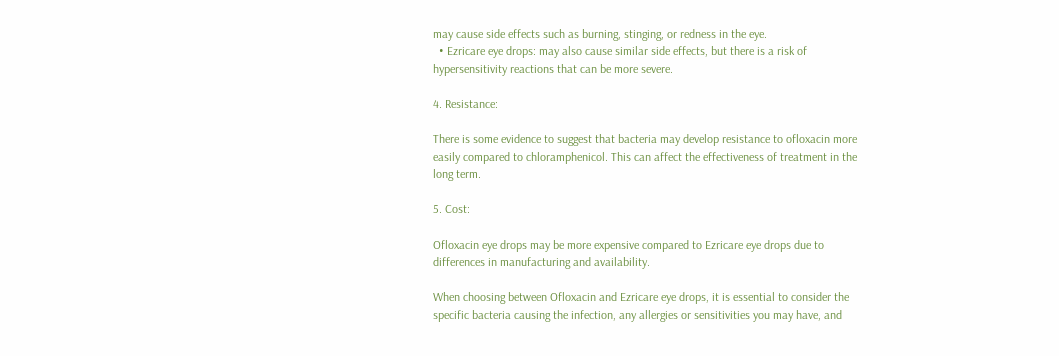may cause side effects such as burning, stinging, or redness in the eye.
  • Ezricare eye drops: may also cause similar side effects, but there is a risk of hypersensitivity reactions that can be more severe.

4. Resistance:

There is some evidence to suggest that bacteria may develop resistance to ofloxacin more easily compared to chloramphenicol. This can affect the effectiveness of treatment in the long term.

5. Cost:

Ofloxacin eye drops may be more expensive compared to Ezricare eye drops due to differences in manufacturing and availability.

When choosing between Ofloxacin and Ezricare eye drops, it is essential to consider the specific bacteria causing the infection, any allergies or sensitivities you may have, and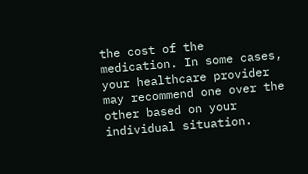the cost of the medication. In some cases, your healthcare provider may recommend one over the other based on your individual situation.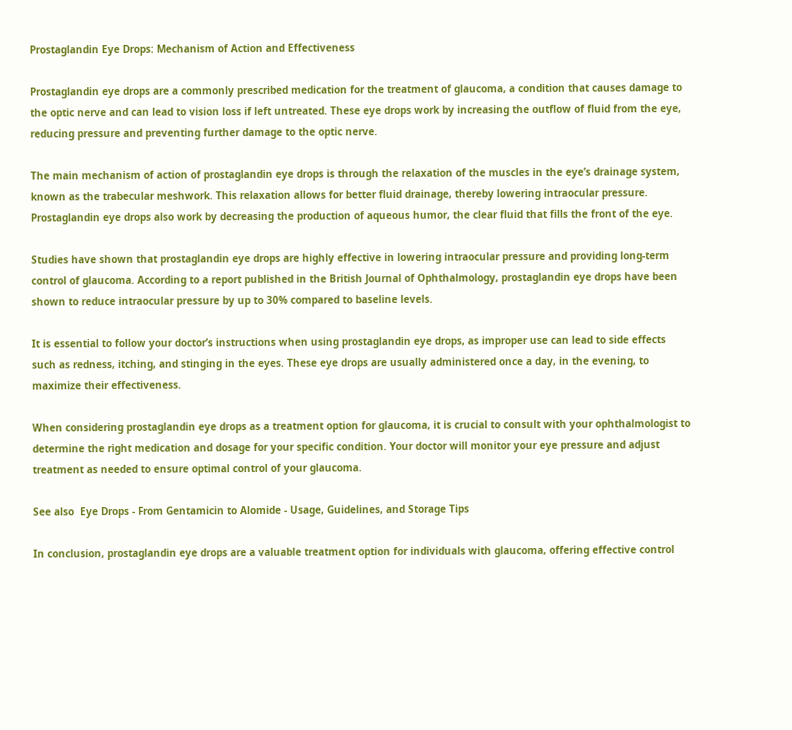Prostaglandin Eye Drops: Mechanism of Action and Effectiveness

Prostaglandin eye drops are a commonly prescribed medication for the treatment of glaucoma, a condition that causes damage to the optic nerve and can lead to vision loss if left untreated. These eye drops work by increasing the outflow of fluid from the eye, reducing pressure and preventing further damage to the optic nerve.

The main mechanism of action of prostaglandin eye drops is through the relaxation of the muscles in the eye’s drainage system, known as the trabecular meshwork. This relaxation allows for better fluid drainage, thereby lowering intraocular pressure. Prostaglandin eye drops also work by decreasing the production of aqueous humor, the clear fluid that fills the front of the eye.

Studies have shown that prostaglandin eye drops are highly effective in lowering intraocular pressure and providing long-term control of glaucoma. According to a report published in the British Journal of Ophthalmology, prostaglandin eye drops have been shown to reduce intraocular pressure by up to 30% compared to baseline levels.

It is essential to follow your doctor’s instructions when using prostaglandin eye drops, as improper use can lead to side effects such as redness, itching, and stinging in the eyes. These eye drops are usually administered once a day, in the evening, to maximize their effectiveness.

When considering prostaglandin eye drops as a treatment option for glaucoma, it is crucial to consult with your ophthalmologist to determine the right medication and dosage for your specific condition. Your doctor will monitor your eye pressure and adjust treatment as needed to ensure optimal control of your glaucoma.

See also  Eye Drops - From Gentamicin to Alomide - Usage, Guidelines, and Storage Tips

In conclusion, prostaglandin eye drops are a valuable treatment option for individuals with glaucoma, offering effective control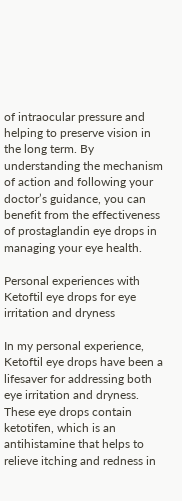of intraocular pressure and helping to preserve vision in the long term. By understanding the mechanism of action and following your doctor’s guidance, you can benefit from the effectiveness of prostaglandin eye drops in managing your eye health.

Personal experiences with Ketoftil eye drops for eye irritation and dryness

In my personal experience, Ketoftil eye drops have been a lifesaver for addressing both eye irritation and dryness. These eye drops contain ketotifen, which is an antihistamine that helps to relieve itching and redness in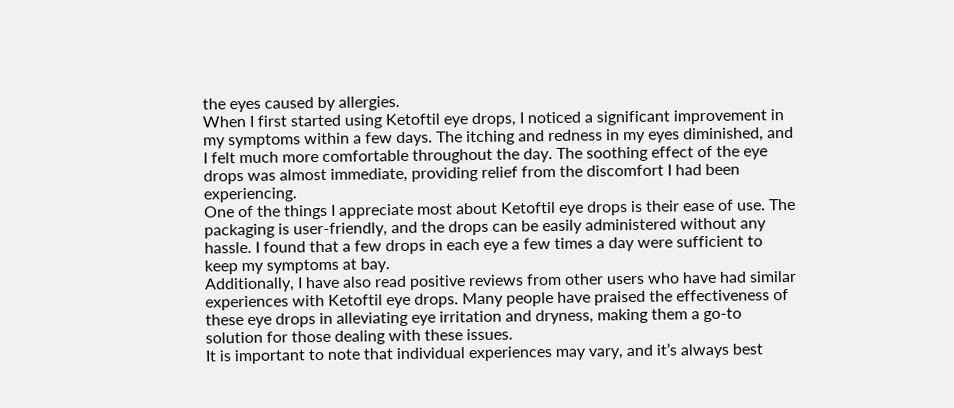the eyes caused by allergies.
When I first started using Ketoftil eye drops, I noticed a significant improvement in my symptoms within a few days. The itching and redness in my eyes diminished, and I felt much more comfortable throughout the day. The soothing effect of the eye drops was almost immediate, providing relief from the discomfort I had been experiencing.
One of the things I appreciate most about Ketoftil eye drops is their ease of use. The packaging is user-friendly, and the drops can be easily administered without any hassle. I found that a few drops in each eye a few times a day were sufficient to keep my symptoms at bay.
Additionally, I have also read positive reviews from other users who have had similar experiences with Ketoftil eye drops. Many people have praised the effectiveness of these eye drops in alleviating eye irritation and dryness, making them a go-to solution for those dealing with these issues.
It is important to note that individual experiences may vary, and it’s always best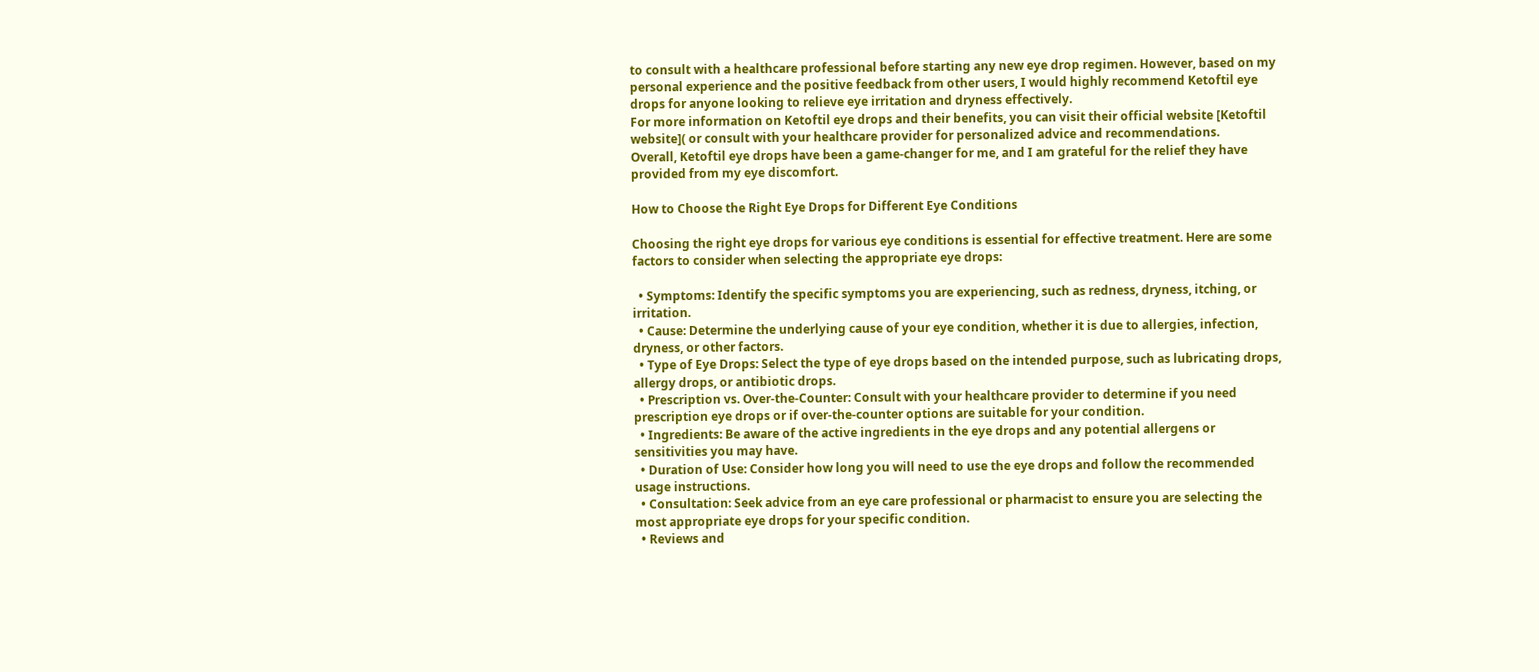to consult with a healthcare professional before starting any new eye drop regimen. However, based on my personal experience and the positive feedback from other users, I would highly recommend Ketoftil eye drops for anyone looking to relieve eye irritation and dryness effectively.
For more information on Ketoftil eye drops and their benefits, you can visit their official website [Ketoftil website]( or consult with your healthcare provider for personalized advice and recommendations.
Overall, Ketoftil eye drops have been a game-changer for me, and I am grateful for the relief they have provided from my eye discomfort.

How to Choose the Right Eye Drops for Different Eye Conditions

Choosing the right eye drops for various eye conditions is essential for effective treatment. Here are some factors to consider when selecting the appropriate eye drops:

  • Symptoms: Identify the specific symptoms you are experiencing, such as redness, dryness, itching, or irritation.
  • Cause: Determine the underlying cause of your eye condition, whether it is due to allergies, infection, dryness, or other factors.
  • Type of Eye Drops: Select the type of eye drops based on the intended purpose, such as lubricating drops, allergy drops, or antibiotic drops.
  • Prescription vs. Over-the-Counter: Consult with your healthcare provider to determine if you need prescription eye drops or if over-the-counter options are suitable for your condition.
  • Ingredients: Be aware of the active ingredients in the eye drops and any potential allergens or sensitivities you may have.
  • Duration of Use: Consider how long you will need to use the eye drops and follow the recommended usage instructions.
  • Consultation: Seek advice from an eye care professional or pharmacist to ensure you are selecting the most appropriate eye drops for your specific condition.
  • Reviews and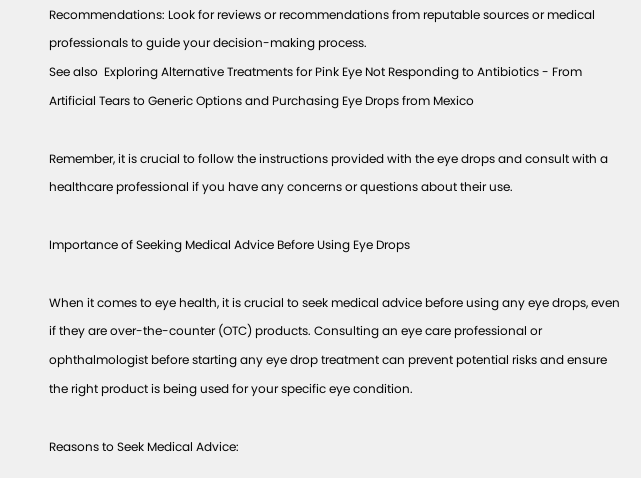Recommendations: Look for reviews or recommendations from reputable sources or medical professionals to guide your decision-making process.
See also  Exploring Alternative Treatments for Pink Eye Not Responding to Antibiotics - From Artificial Tears to Generic Options and Purchasing Eye Drops from Mexico

Remember, it is crucial to follow the instructions provided with the eye drops and consult with a healthcare professional if you have any concerns or questions about their use.

Importance of Seeking Medical Advice Before Using Eye Drops

When it comes to eye health, it is crucial to seek medical advice before using any eye drops, even if they are over-the-counter (OTC) products. Consulting an eye care professional or ophthalmologist before starting any eye drop treatment can prevent potential risks and ensure the right product is being used for your specific eye condition.

Reasons to Seek Medical Advice: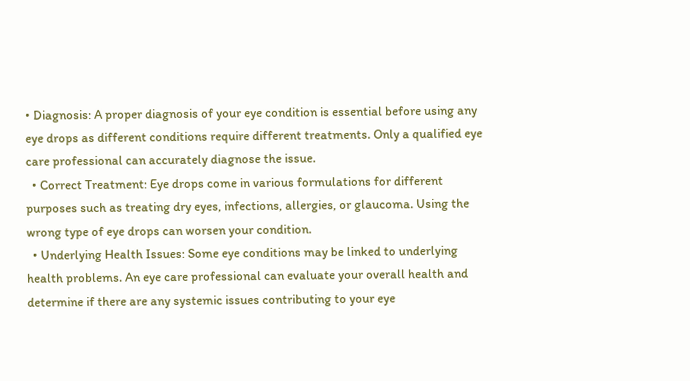• Diagnosis: A proper diagnosis of your eye condition is essential before using any eye drops as different conditions require different treatments. Only a qualified eye care professional can accurately diagnose the issue.
  • Correct Treatment: Eye drops come in various formulations for different purposes such as treating dry eyes, infections, allergies, or glaucoma. Using the wrong type of eye drops can worsen your condition.
  • Underlying Health Issues: Some eye conditions may be linked to underlying health problems. An eye care professional can evaluate your overall health and determine if there are any systemic issues contributing to your eye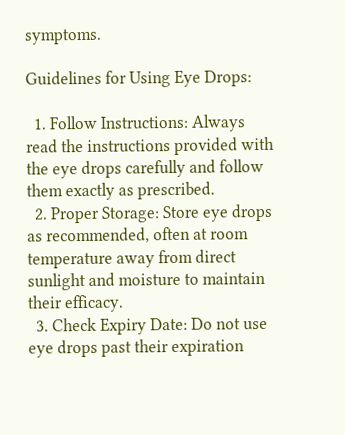symptoms.

Guidelines for Using Eye Drops:

  1. Follow Instructions: Always read the instructions provided with the eye drops carefully and follow them exactly as prescribed.
  2. Proper Storage: Store eye drops as recommended, often at room temperature away from direct sunlight and moisture to maintain their efficacy.
  3. Check Expiry Date: Do not use eye drops past their expiration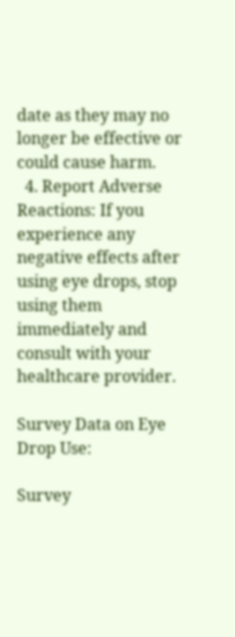date as they may no longer be effective or could cause harm.
  4. Report Adverse Reactions: If you experience any negative effects after using eye drops, stop using them immediately and consult with your healthcare provider.

Survey Data on Eye Drop Use:

Survey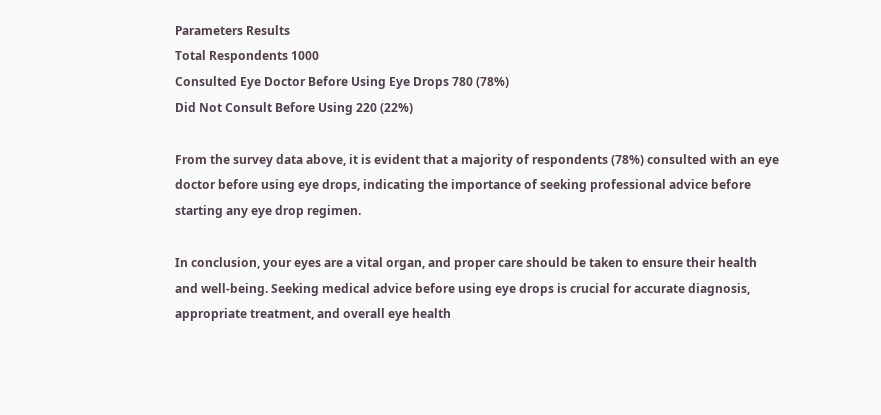Parameters Results
Total Respondents 1000
Consulted Eye Doctor Before Using Eye Drops 780 (78%)
Did Not Consult Before Using 220 (22%)

From the survey data above, it is evident that a majority of respondents (78%) consulted with an eye doctor before using eye drops, indicating the importance of seeking professional advice before starting any eye drop regimen.

In conclusion, your eyes are a vital organ, and proper care should be taken to ensure their health and well-being. Seeking medical advice before using eye drops is crucial for accurate diagnosis, appropriate treatment, and overall eye health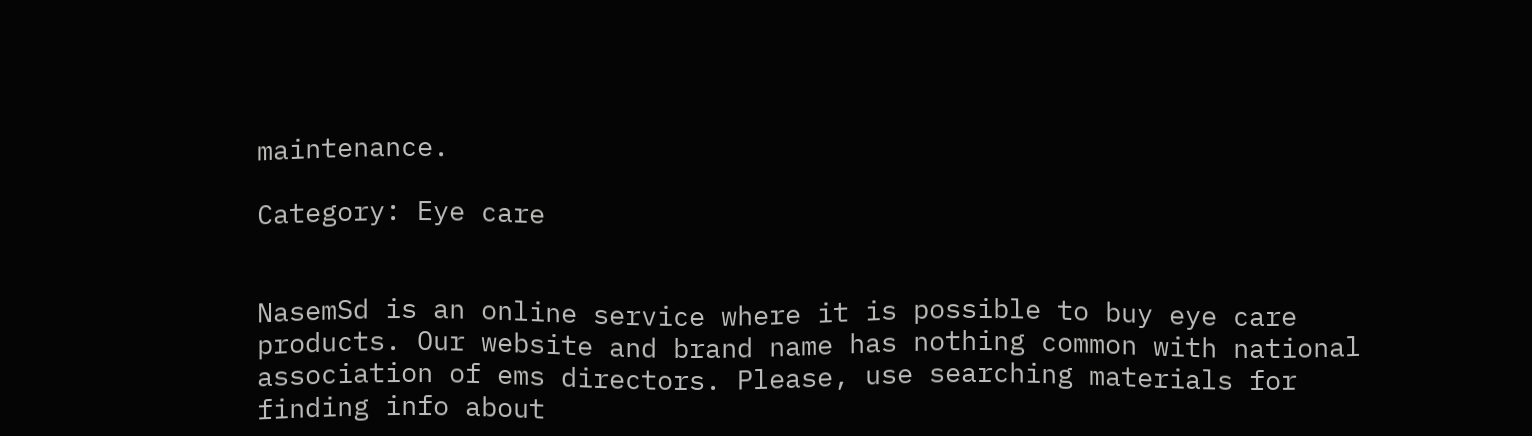maintenance.

Category: Eye care


NasemSd is an online service where it is possible to buy eye care products. Our website and brand name has nothing common with national association of ems directors. Please, use searching materials for finding info about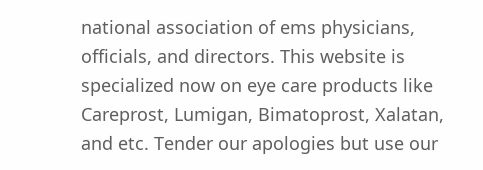national association of ems physicians, officials, and directors. This website is specialized now on eye care products like Careprost, Lumigan, Bimatoprost, Xalatan, and etc. Tender our apologies but use our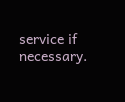service if necessary.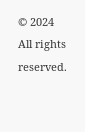© 2024 All rights reserved.